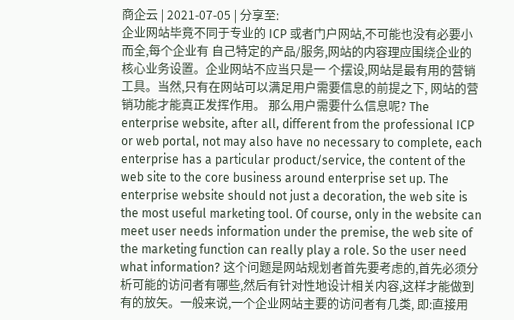商企云 | 2021-07-05 | 分享至:
企业网站毕竟不同于专业的 ICP 或者门户网站,不可能也没有必要小而全,每个企业有 自己特定的产品/服务,网站的内容理应围绕企业的核心业务设置。企业网站不应当只是一 个摆设,网站是最有用的营销工具。当然,只有在网站可以满足用户需要信息的前提之下, 网站的营销功能才能真正发挥作用。 那么用户需要什么信息呢? The enterprise website, after all, different from the professional ICP or web portal, not may also have no necessary to complete, each enterprise has a particular product/service, the content of the web site to the core business around enterprise set up. The enterprise website should not just a decoration, the web site is the most useful marketing tool. Of course, only in the website can meet user needs information under the premise, the web site of the marketing function can really play a role. So the user need what information? 这个问题是网站规划者首先要考虑的,首先必须分析可能的访问者有哪些,然后有针对性地设计相关内容,这样才能做到有的放矢。一般来说,一个企业网站主要的访问者有几类, 即:直接用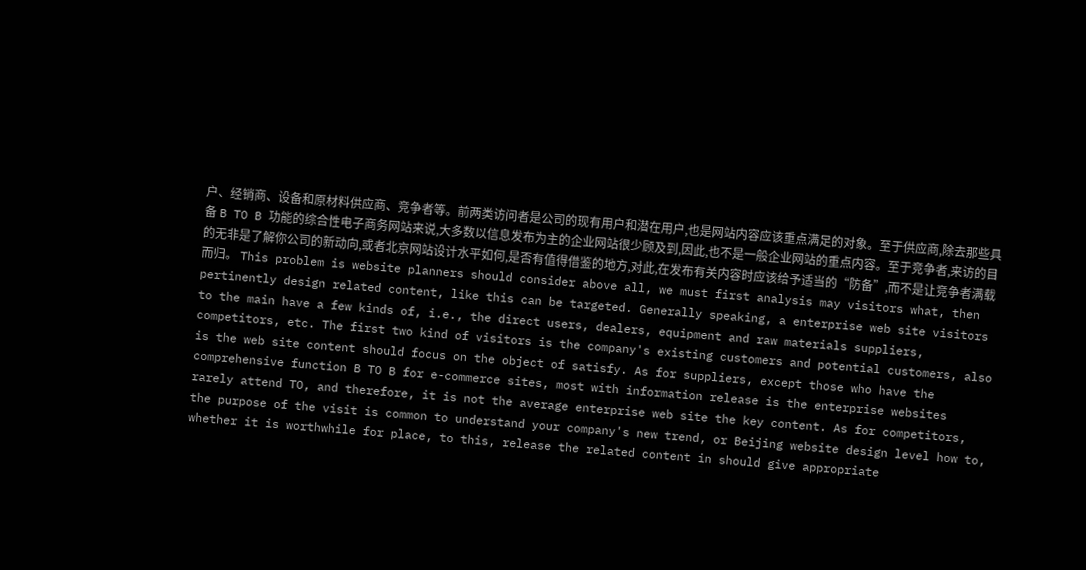户、经销商、设备和原材料供应商、竞争者等。前两类访问者是公司的现有用户和潜在用户,也是网站内容应该重点满足的对象。至于供应商,除去那些具备 B TO B 功能的综合性电子商务网站来说,大多数以信息发布为主的企业网站很少顾及到,因此,也不是一般企业网站的重点内容。至于竞争者,来访的目的无非是了解你公司的新动向,或者北京网站设计水平如何,是否有值得借鉴的地方,对此,在发布有关内容时应该给予适当的“防备”,而不是让竞争者满载而归。 This problem is website planners should consider above all, we must first analysis may visitors what, then pertinently design related content, like this can be targeted. Generally speaking, a enterprise web site visitors to the main have a few kinds of, i.e., the direct users, dealers, equipment and raw materials suppliers, competitors, etc. The first two kind of visitors is the company's existing customers and potential customers, also is the web site content should focus on the object of satisfy. As for suppliers, except those who have the comprehensive function B TO B for e-commerce sites, most with information release is the enterprise websites rarely attend TO, and therefore, it is not the average enterprise web site the key content. As for competitors, the purpose of the visit is common to understand your company's new trend, or Beijing website design level how to, whether it is worthwhile for place, to this, release the related content in should give appropriate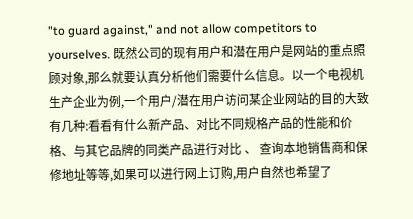"to guard against," and not allow competitors to yourselves. 既然公司的现有用户和潜在用户是网站的重点照顾对象,那么就要认真分析他们需要什么信息。以一个电视机生产企业为例,一个用户/潜在用户访问某企业网站的目的大致有几种:看看有什么新产品、对比不同规格产品的性能和价格、与其它品牌的同类产品进行对比 、 查询本地销售商和保修地址等等,如果可以进行网上订购,用户自然也希望了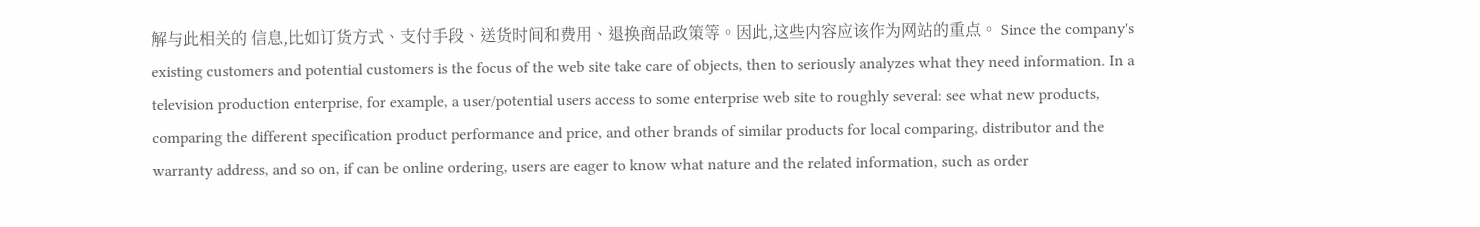解与此相关的 信息,比如订货方式、支付手段、送货时间和费用、退换商品政策等。因此,这些内容应该作为网站的重点。 Since the company's existing customers and potential customers is the focus of the web site take care of objects, then to seriously analyzes what they need information. In a television production enterprise, for example, a user/potential users access to some enterprise web site to roughly several: see what new products, comparing the different specification product performance and price, and other brands of similar products for local comparing, distributor and the warranty address, and so on, if can be online ordering, users are eager to know what nature and the related information, such as order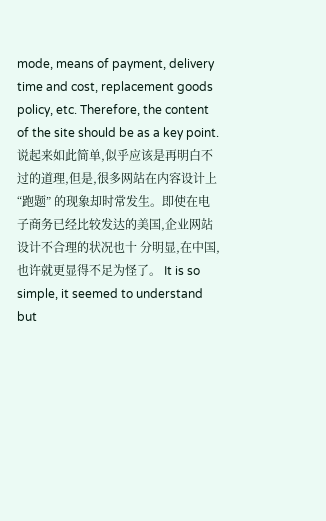mode, means of payment, delivery time and cost, replacement goods policy, etc. Therefore, the content of the site should be as a key point. 说起来如此简单,似乎应该是再明白不过的道理,但是,很多网站在内容设计上“跑题” 的现象却时常发生。即使在电子商务已经比较发达的美国,企业网站设计不合理的状况也十 分明显,在中国,也许就更显得不足为怪了。 It is so simple, it seemed to understand but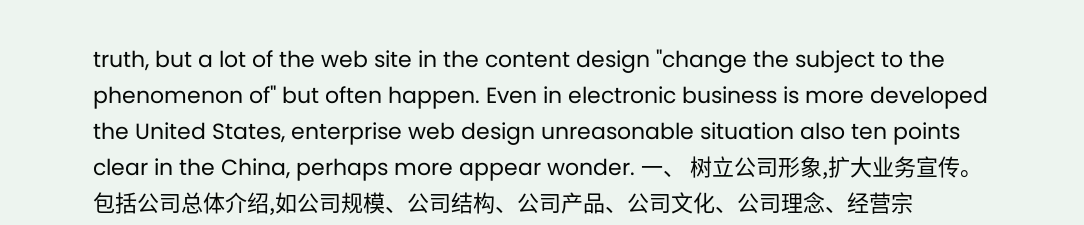truth, but a lot of the web site in the content design "change the subject to the phenomenon of" but often happen. Even in electronic business is more developed the United States, enterprise web design unreasonable situation also ten points clear in the China, perhaps more appear wonder. 一、 树立公司形象,扩大业务宣传。 包括公司总体介绍,如公司规模、公司结构、公司产品、公司文化、公司理念、经营宗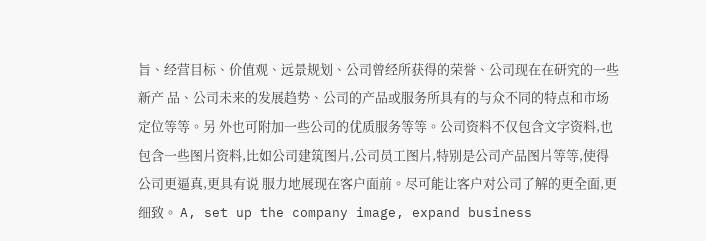旨、经营目标、价值观、远景规划、公司曾经所获得的荣誉、公司现在在研究的一些新产 品、公司未来的发展趋势、公司的产品或服务所具有的与众不同的特点和市场定位等等。另 外也可附加一些公司的优质服务等等。公司资料不仅包含文字资料,也包含一些图片资料,比如公司建筑图片,公司员工图片,特别是公司产品图片等等,使得公司更逼真,更具有说 服力地展现在客户面前。尽可能让客户对公司了解的更全面,更细致。 A, set up the company image, expand business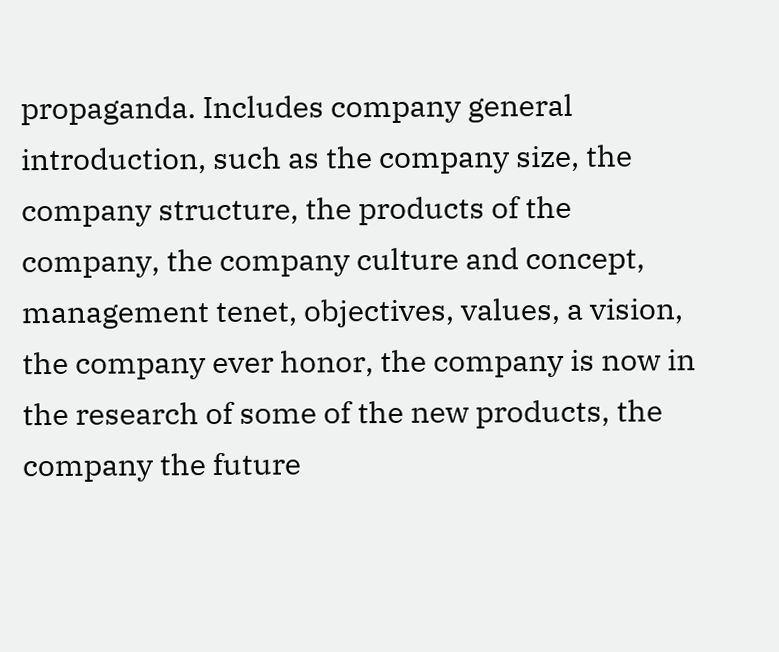propaganda. Includes company general introduction, such as the company size, the company structure, the products of the company, the company culture and concept, management tenet, objectives, values, a vision, the company ever honor, the company is now in the research of some of the new products, the company the future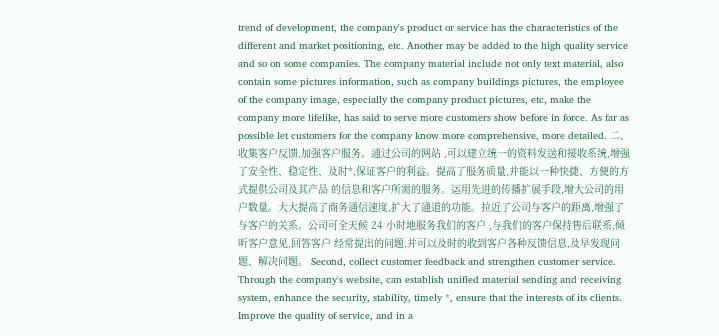trend of development, the company's product or service has the characteristics of the different and market positioning, etc. Another may be added to the high quality service and so on some companies. The company material include not only text material, also contain some pictures information, such as company buildings pictures, the employee of the company image, especially the company product pictures, etc, make the company more lifelike, has said to serve more customers show before in force. As far as possible let customers for the company know more comprehensive, more detailed. 二、 收集客户反馈,加强客户服务。通过公司的网站 ,可以建立统一的资料发送和接收系统,增强了安全性、稳定性、及时*,保证客户的利益。提高了服务质量,并能以一种快捷、方便的方式提供公司及其产品 的信息和客户所需的服务。运用先进的传播扩展手段,增大公司的用户数量。大大提高了商务通信速度,扩大了通道的功能。拉近了公司与客户的距离,增强了与客户的关系。公司可全天候 24 小时地服务我们的客户 ,与我们的客户保持售后联系,倾听客户意见,回答客户 经常提出的问题,并可以及时的收到客户各种反馈信息,及早发现问题、解决问题。 Second, collect customer feedback and strengthen customer service. Through the company's website, can establish unified material sending and receiving system, enhance the security, stability, timely *, ensure that the interests of its clients. Improve the quality of service, and in a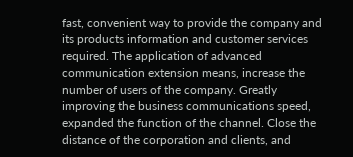fast, convenient way to provide the company and its products information and customer services required. The application of advanced communication extension means, increase the number of users of the company. Greatly improving the business communications speed, expanded the function of the channel. Close the distance of the corporation and clients, and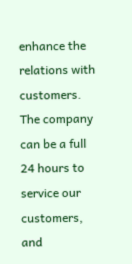enhance the relations with customers. The company can be a full 24 hours to service our customers, and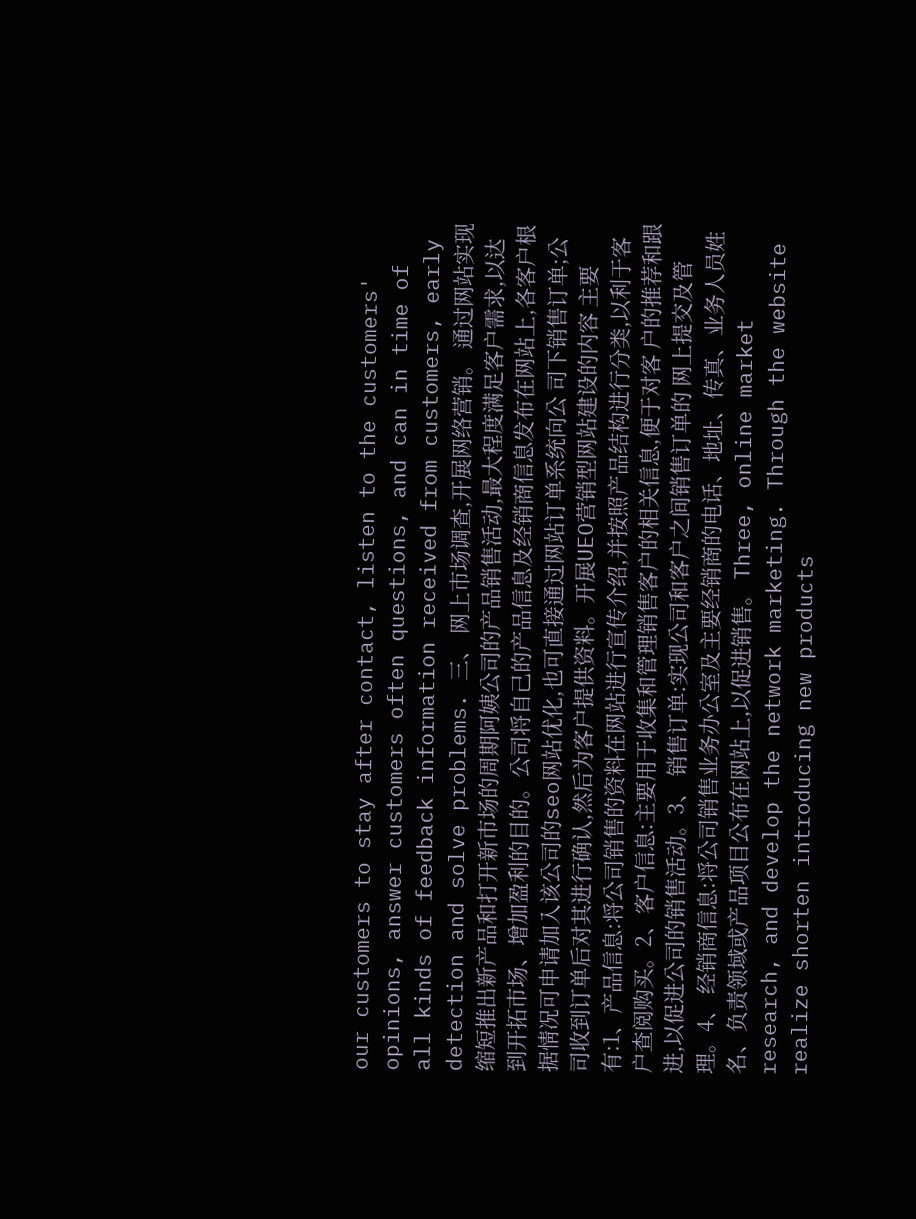our customers to stay after contact, listen to the customers' opinions, answer customers often questions, and can in time of all kinds of feedback information received from customers, early detection and solve problems. 三、 网上市场调查,开展网络营销。 通过网站实现缩短推出新产品和打开新市场的周期阿姨公司的产品销售活动,最大程度满足客户需求,以达到开拓市场、增加盈利的目的。公司将自己的产品信息及经销商信息发布在网站上,各客户根据情况可申请加入该公司的seo网站优化,也可直接通过网站订单系统向公 司下销售订单;公司收到订单后对其进行确认,然后为客户提供资料。开展UEO营销型网站建设的内容 主要有:1、产品信息:将公司销售的资料在网站进行宣传介绍,并按照产品结构进行分类,以利于客户查阅购买。2、客户信息:主要用于收集和管理销售客户的相关信息,便于对客 户的推荐和跟进,以促进公司的销售活动。3、 销售订单:实现公司和客户之间销售订单的 网上提交及管理。4、 经销商信息:将公司销售业务办公室及主要经销商的电话、地址、传真、业务人员姓名、负责领域或产品项目公布在网站上,以促进销售。 Three, online market research, and develop the network marketing. Through the website realize shorten introducing new products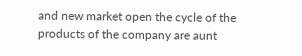and new market open the cycle of the products of the company are aunt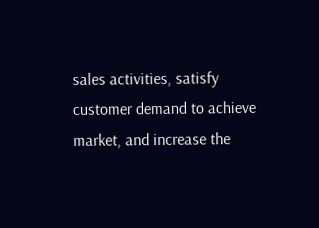sales activities, satisfy customer demand to achieve market, and increase the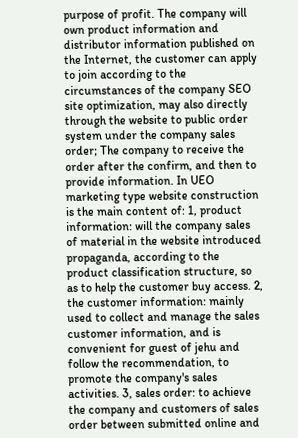purpose of profit. The company will own product information and distributor information published on the Internet, the customer can apply to join according to the circumstances of the company SEO site optimization, may also directly through the website to public order system under the company sales order; The company to receive the order after the confirm, and then to provide information. In UEO marketing type website construction is the main content of: 1, product information: will the company sales of material in the website introduced propaganda, according to the product classification structure, so as to help the customer buy access. 2, the customer information: mainly used to collect and manage the sales customer information, and is convenient for guest of jehu and follow the recommendation, to promote the company's sales activities. 3, sales order: to achieve the company and customers of sales order between submitted online and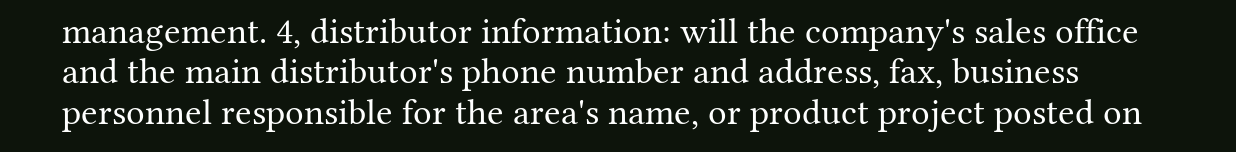management. 4, distributor information: will the company's sales office and the main distributor's phone number and address, fax, business personnel responsible for the area's name, or product project posted on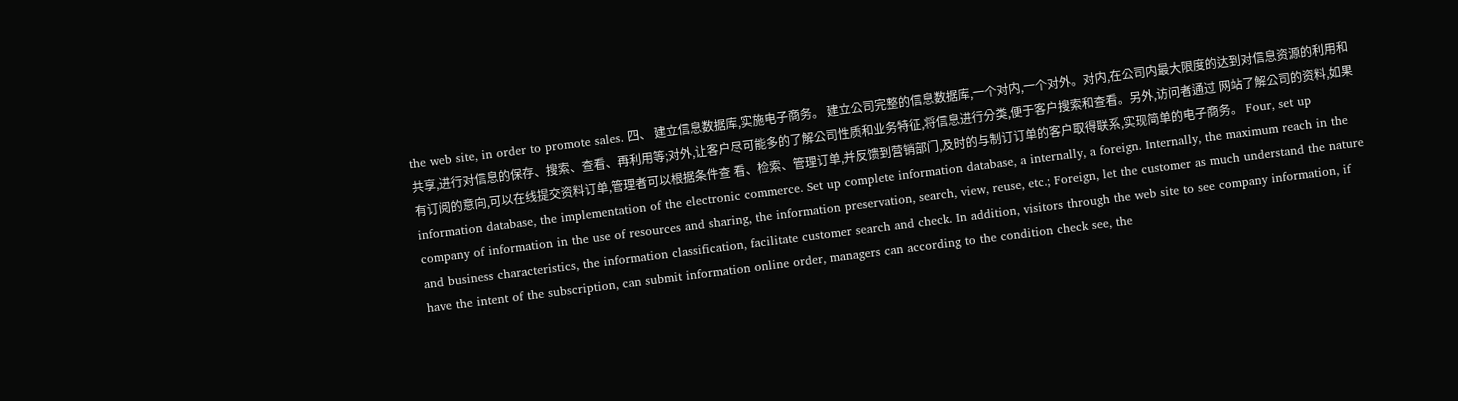the web site, in order to promote sales. 四、 建立信息数据库,实施电子商务。 建立公司完整的信息数据库,一个对内,一个对外。对内,在公司内最大限度的达到对信息资源的利用和共享,进行对信息的保存、搜索、查看、再利用等;对外,让客户尽可能多的了解公司性质和业务特征,将信息进行分类,便于客户搜索和查看。另外,访问者通过 网站了解公司的资料,如果有订阅的意向,可以在线提交资料订单,管理者可以根据条件查 看、检索、管理订单,并反馈到营销部门,及时的与制订订单的客户取得联系,实现简单的电子商务。 Four, set up information database, the implementation of the electronic commerce. Set up complete information database, a internally, a foreign. Internally, the maximum reach in the company of information in the use of resources and sharing, the information preservation, search, view, reuse, etc.; Foreign, let the customer as much understand the nature and business characteristics, the information classification, facilitate customer search and check. In addition, visitors through the web site to see company information, if have the intent of the subscription, can submit information online order, managers can according to the condition check see, the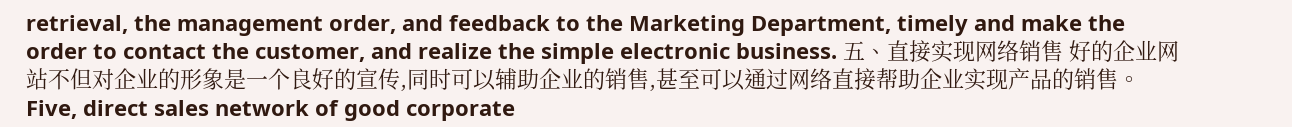retrieval, the management order, and feedback to the Marketing Department, timely and make the order to contact the customer, and realize the simple electronic business. 五、直接实现网络销售 好的企业网站不但对企业的形象是一个良好的宣传,同时可以辅助企业的销售,甚至可以通过网络直接帮助企业实现产品的销售。 Five, direct sales network of good corporate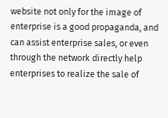website not only for the image of enterprise is a good propaganda, and can assist enterprise sales, or even through the network directly help enterprises to realize the sale of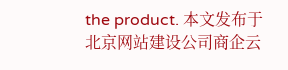the product. 本文发布于北京网站建设公司商企云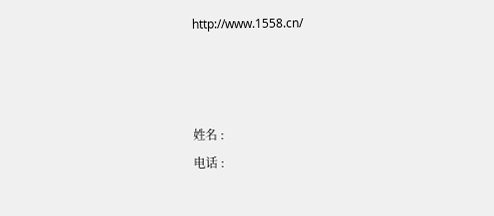http://www.1558.cn/



姓名 :
电话 :